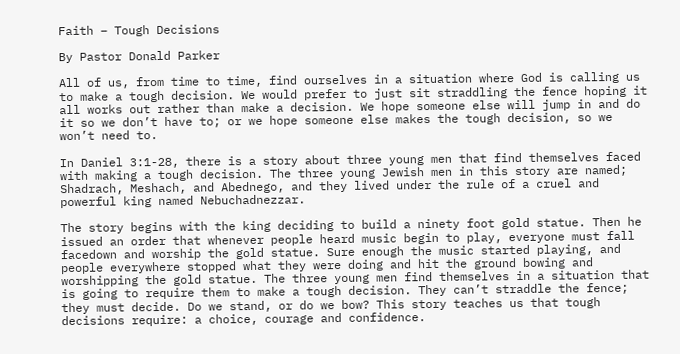Faith – Tough Decisions

By Pastor Donald Parker

All of us, from time to time, find ourselves in a situation where God is calling us to make a tough decision. We would prefer to just sit straddling the fence hoping it all works out rather than make a decision. We hope someone else will jump in and do it so we don’t have to; or we hope someone else makes the tough decision, so we won’t need to.

In Daniel 3:1-28, there is a story about three young men that find themselves faced with making a tough decision. The three young Jewish men in this story are named; Shadrach, Meshach, and Abednego, and they lived under the rule of a cruel and powerful king named Nebuchadnezzar.

The story begins with the king deciding to build a ninety foot gold statue. Then he issued an order that whenever people heard music begin to play, everyone must fall facedown and worship the gold statue. Sure enough the music started playing, and people everywhere stopped what they were doing and hit the ground bowing and worshipping the gold statue. The three young men find themselves in a situation that is going to require them to make a tough decision. They can’t straddle the fence; they must decide. Do we stand, or do we bow? This story teaches us that tough decisions require: a choice, courage and confidence.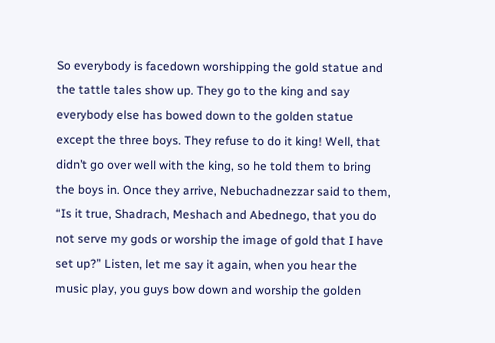So everybody is facedown worshipping the gold statue and the tattle tales show up. They go to the king and say everybody else has bowed down to the golden statue except the three boys. They refuse to do it king! Well, that didn’t go over well with the king, so he told them to bring the boys in. Once they arrive, Nebuchadnezzar said to them, “Is it true, Shadrach, Meshach and Abednego, that you do not serve my gods or worship the image of gold that I have set up?” Listen, let me say it again, when you hear the music play, you guys bow down and worship the golden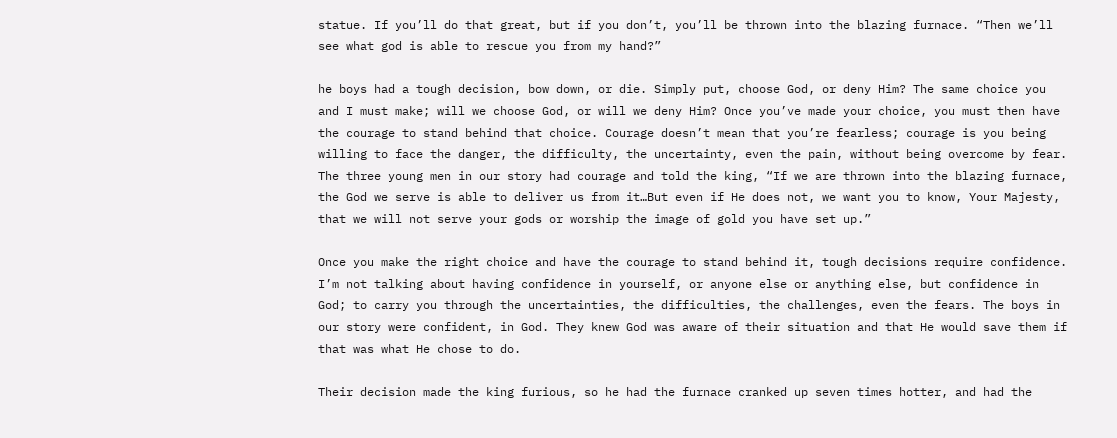statue. If you’ll do that great, but if you don’t, you’ll be thrown into the blazing furnace. “Then we’ll see what god is able to rescue you from my hand?”

he boys had a tough decision, bow down, or die. Simply put, choose God, or deny Him? The same choice you and I must make; will we choose God, or will we deny Him? Once you’ve made your choice, you must then have the courage to stand behind that choice. Courage doesn’t mean that you’re fearless; courage is you being willing to face the danger, the difficulty, the uncertainty, even the pain, without being overcome by fear. The three young men in our story had courage and told the king, “If we are thrown into the blazing furnace, the God we serve is able to deliver us from it…But even if He does not, we want you to know, Your Majesty, that we will not serve your gods or worship the image of gold you have set up.”

Once you make the right choice and have the courage to stand behind it, tough decisions require confidence. I’m not talking about having confidence in yourself, or anyone else or anything else, but confidence in God; to carry you through the uncertainties, the difficulties, the challenges, even the fears. The boys in our story were confident, in God. They knew God was aware of their situation and that He would save them if that was what He chose to do.

Their decision made the king furious, so he had the furnace cranked up seven times hotter, and had the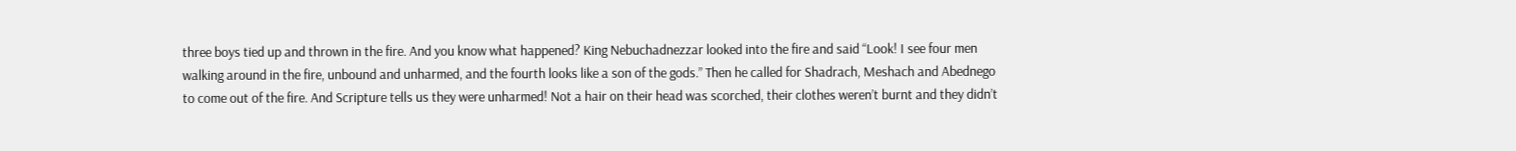three boys tied up and thrown in the fire. And you know what happened? King Nebuchadnezzar looked into the fire and said “Look! I see four men walking around in the fire, unbound and unharmed, and the fourth looks like a son of the gods.” Then he called for Shadrach, Meshach and Abednego to come out of the fire. And Scripture tells us they were unharmed! Not a hair on their head was scorched, their clothes weren’t burnt and they didn’t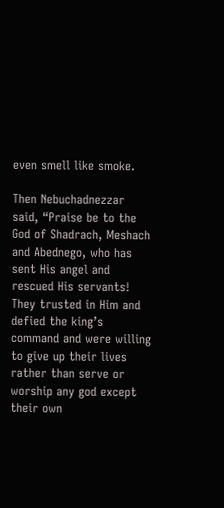even smell like smoke.

Then Nebuchadnezzar said, “Praise be to the God of Shadrach, Meshach and Abednego, who has sent His angel and rescued His servants! They trusted in Him and defied the king’s command and were willing to give up their lives rather than serve or worship any god except their own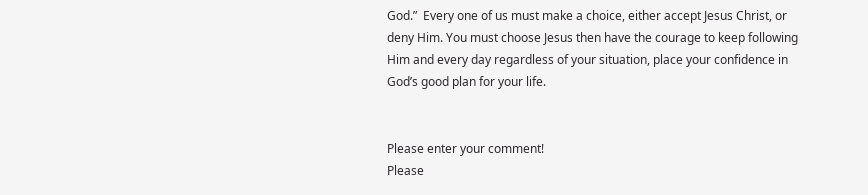God.”  Every one of us must make a choice, either accept Jesus Christ, or deny Him. You must choose Jesus then have the courage to keep following Him and every day regardless of your situation, place your confidence in God’s good plan for your life.


Please enter your comment!
Please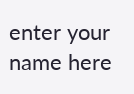enter your name here